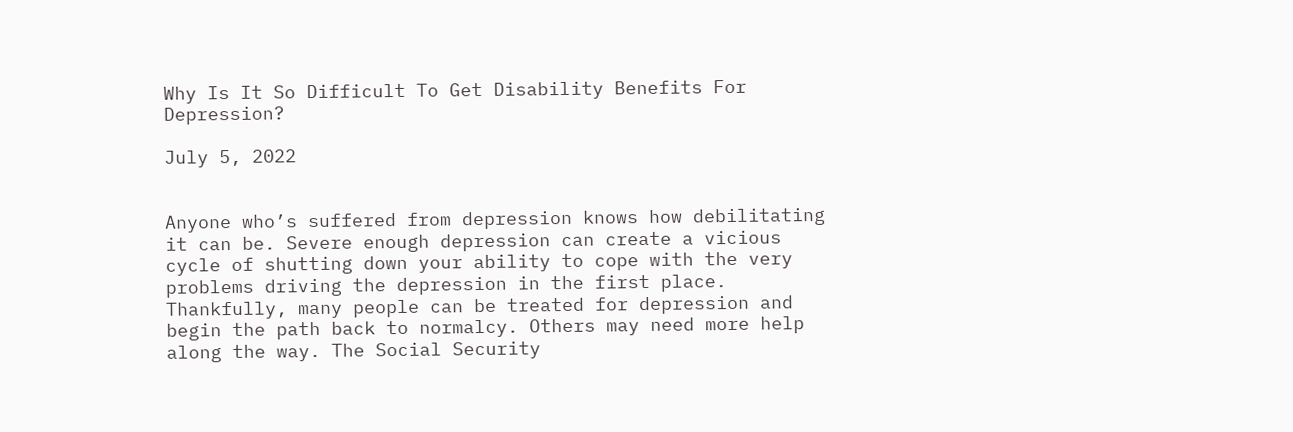Why Is It So Difficult To Get Disability Benefits For Depression?

July 5, 2022


Anyone who’s suffered from depression knows how debilitating it can be. Severe enough depression can create a vicious cycle of shutting down your ability to cope with the very problems driving the depression in the first place. Thankfully, many people can be treated for depression and begin the path back to normalcy. Others may need more help along the way. The Social Security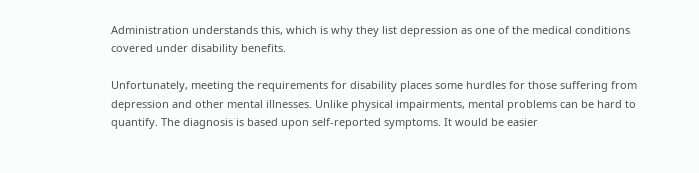Administration understands this, which is why they list depression as one of the medical conditions covered under disability benefits.

Unfortunately, meeting the requirements for disability places some hurdles for those suffering from depression and other mental illnesses. Unlike physical impairments, mental problems can be hard to quantify. The diagnosis is based upon self-reported symptoms. It would be easier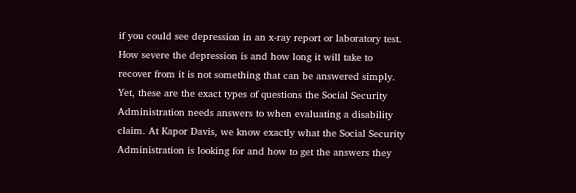if you could see depression in an x-ray report or laboratory test. How severe the depression is and how long it will take to recover from it is not something that can be answered simply. Yet, these are the exact types of questions the Social Security Administration needs answers to when evaluating a disability claim. At Kapor Davis, we know exactly what the Social Security Administration is looking for and how to get the answers they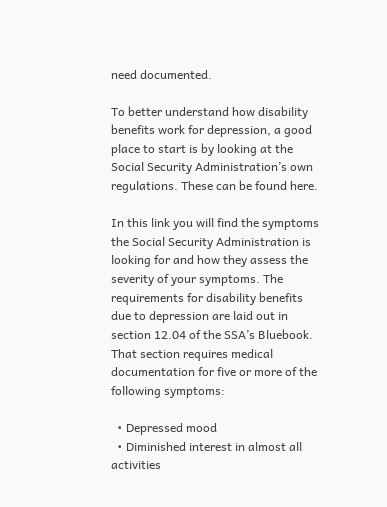need documented.

To better understand how disability benefits work for depression, a good place to start is by looking at the Social Security Administration’s own regulations. These can be found here.

In this link you will find the symptoms the Social Security Administration is looking for and how they assess the severity of your symptoms. The requirements for disability benefits due to depression are laid out in section 12.04 of the SSA’s Bluebook. That section requires medical documentation for five or more of the following symptoms:

  • Depressed mood
  • Diminished interest in almost all activities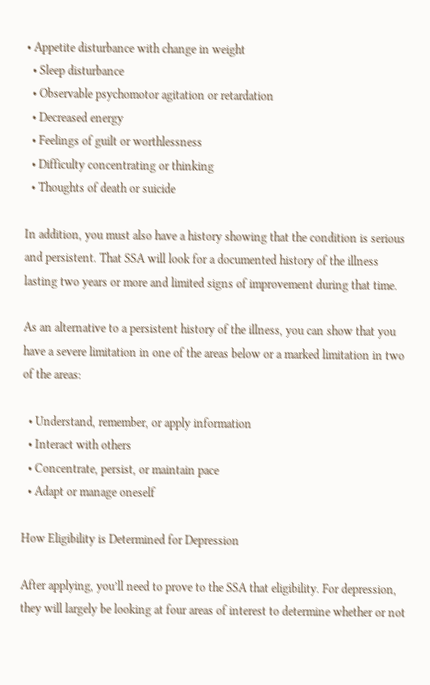• Appetite disturbance with change in weight
  • Sleep disturbance
  • Observable psychomotor agitation or retardation
  • Decreased energy
  • Feelings of guilt or worthlessness
  • Difficulty concentrating or thinking
  • Thoughts of death or suicide

In addition, you must also have a history showing that the condition is serious and persistent. That SSA will look for a documented history of the illness lasting two years or more and limited signs of improvement during that time.

As an alternative to a persistent history of the illness, you can show that you have a severe limitation in one of the areas below or a marked limitation in two of the areas:

  • Understand, remember, or apply information
  • Interact with others
  • Concentrate, persist, or maintain pace
  • Adapt or manage oneself

How Eligibility is Determined for Depression

After applying, you’ll need to prove to the SSA that eligibility. For depression, they will largely be looking at four areas of interest to determine whether or not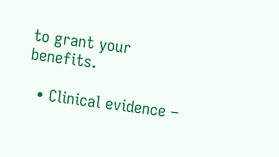to grant your benefits.

  • Clinical evidence –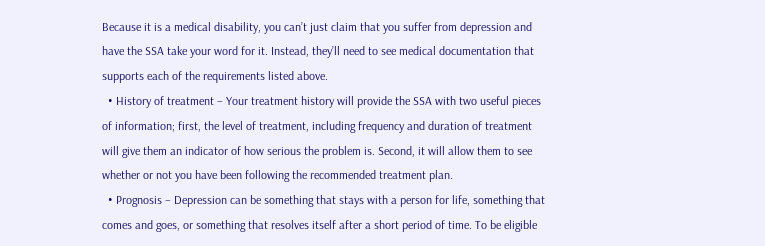Because it is a medical disability, you can’t just claim that you suffer from depression and have the SSA take your word for it. Instead, they’ll need to see medical documentation that supports each of the requirements listed above.
  • History of treatment – Your treatment history will provide the SSA with two useful pieces of information; first, the level of treatment, including frequency and duration of treatment will give them an indicator of how serious the problem is. Second, it will allow them to see whether or not you have been following the recommended treatment plan.
  • Prognosis – Depression can be something that stays with a person for life, something that comes and goes, or something that resolves itself after a short period of time. To be eligible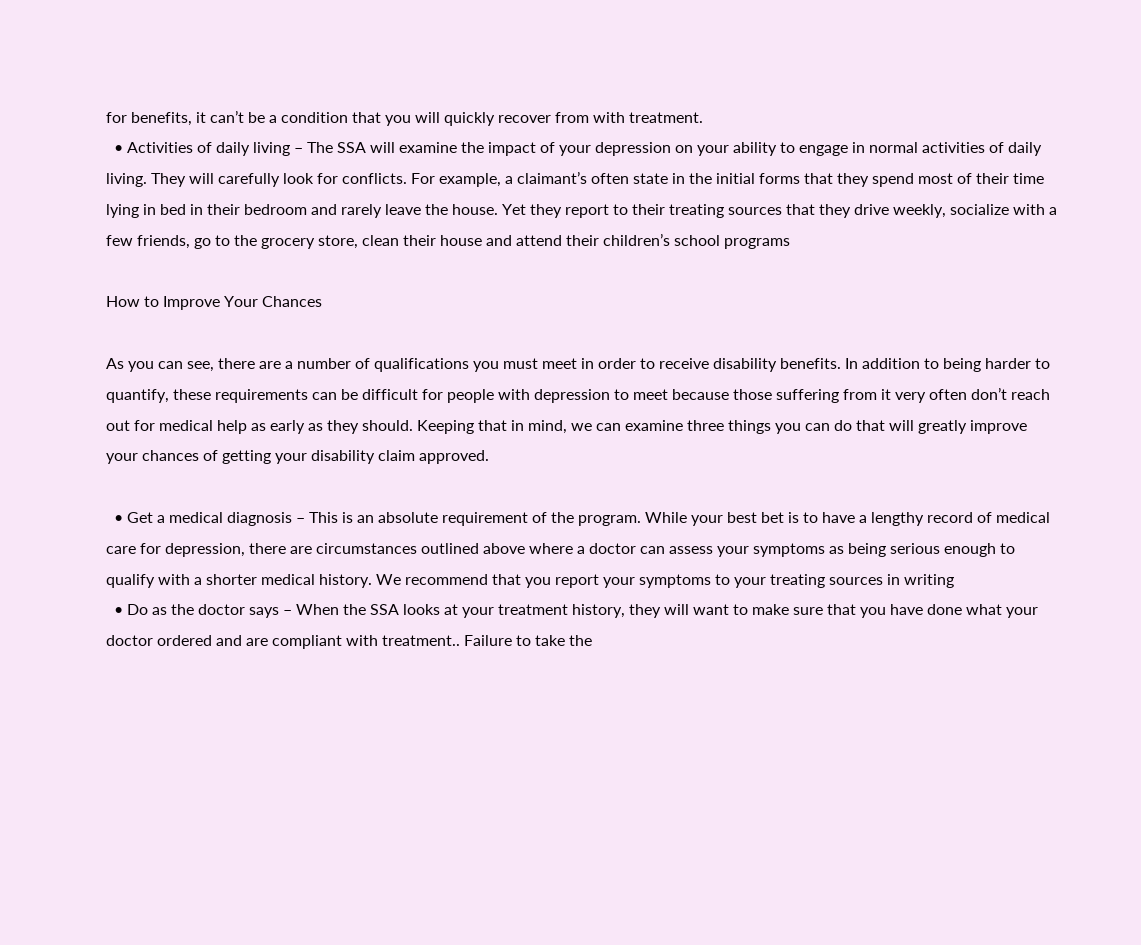for benefits, it can’t be a condition that you will quickly recover from with treatment.
  • Activities of daily living – The SSA will examine the impact of your depression on your ability to engage in normal activities of daily living. They will carefully look for conflicts. For example, a claimant’s often state in the initial forms that they spend most of their time lying in bed in their bedroom and rarely leave the house. Yet they report to their treating sources that they drive weekly, socialize with a few friends, go to the grocery store, clean their house and attend their children’s school programs

How to Improve Your Chances

As you can see, there are a number of qualifications you must meet in order to receive disability benefits. In addition to being harder to quantify, these requirements can be difficult for people with depression to meet because those suffering from it very often don’t reach out for medical help as early as they should. Keeping that in mind, we can examine three things you can do that will greatly improve your chances of getting your disability claim approved.

  • Get a medical diagnosis – This is an absolute requirement of the program. While your best bet is to have a lengthy record of medical care for depression, there are circumstances outlined above where a doctor can assess your symptoms as being serious enough to qualify with a shorter medical history. We recommend that you report your symptoms to your treating sources in writing
  • Do as the doctor says – When the SSA looks at your treatment history, they will want to make sure that you have done what your doctor ordered and are compliant with treatment.. Failure to take the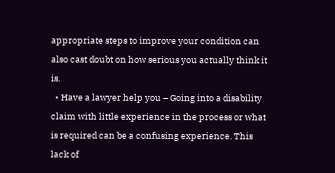appropriate steps to improve your condition can also cast doubt on how serious you actually think it is.
  • Have a lawyer help you – Going into a disability claim with little experience in the process or what is required can be a confusing experience. This lack of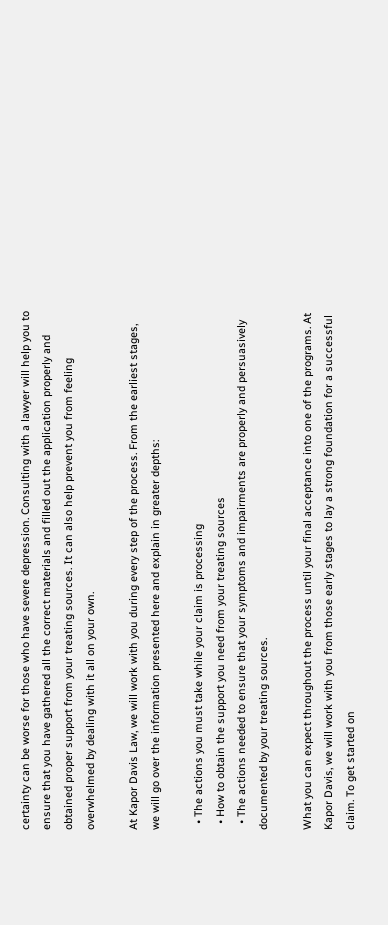certainty can be worse for those who have severe depression. Consulting with a lawyer will help you to ensure that you have gathered all the correct materials and filled out the application properly and obtained proper support from your treating sources. It can also help prevent you from feeling overwhelmed by dealing with it all on your own.

At Kapor Davis Law, we will work with you during every step of the process. From the earliest stages, we will go over the information presented here and explain in greater depths:

  • The actions you must take while your claim is processing
  • How to obtain the support you need from your treating sources
  • The actions needed to ensure that your symptoms and impairments are properly and persuasively documented by your treating sources.

What you can expect throughout the process until your final acceptance into one of the programs. At Kapor Davis, we will work with you from those early stages to lay a strong foundation for a successful claim. To get started on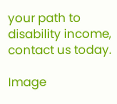your path to disability income, contact us today.

Image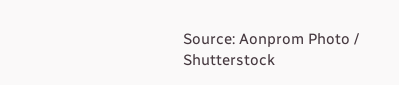Source: Aonprom Photo / Shutterstock